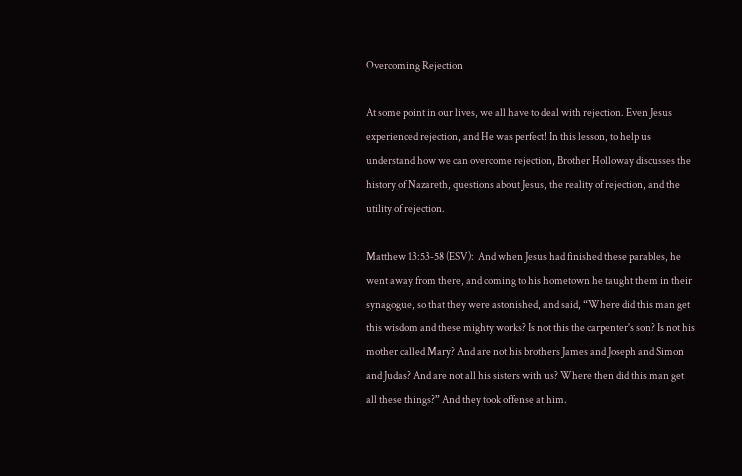Overcoming Rejection

At some point in our lives, we all have to deal with rejection. Even Jesus experienced rejection, and He was perfect! In this lesson, to help us understand how we can overcome rejection, Brother Holloway discusses the history of Nazareth, questions about Jesus, the reality of rejection, and the utility of rejection.

Matthew 13:53-58 (ESV):  And when Jesus had finished these parables, he went away from there, and coming to his hometown he taught them in their synagogue, so that they were astonished, and said, “Where did this man get this wisdom and these mighty works? Is not this the carpenter's son? Is not his mother called Mary? And are not his brothers James and Joseph and Simon and Judas? And are not all his sisters with us? Where then did this man get all these things?” And they took offense at him.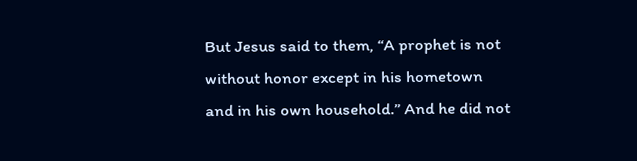But Jesus said to them, “A prophet is not without honor except in his hometown and in his own household.” And he did not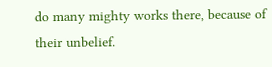do many mighty works there, because of their unbelief.